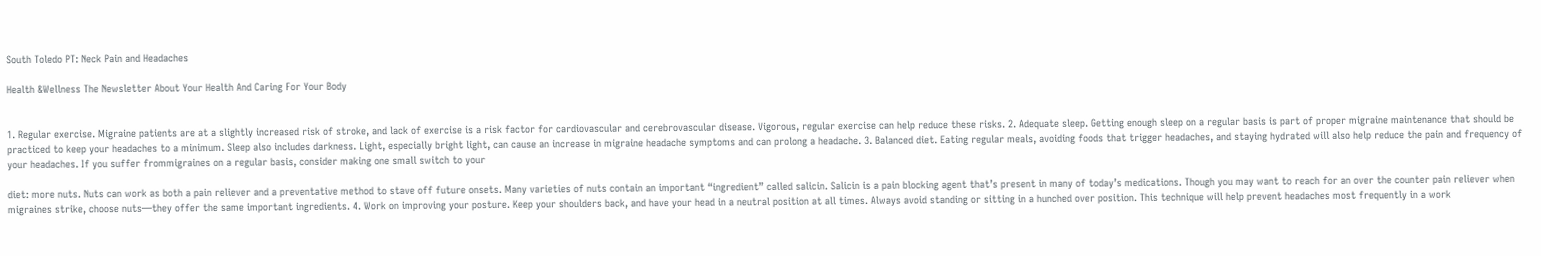South Toledo PT: Neck Pain and Headaches

Health &Wellness The Newsletter About Your Health And Caring For Your Body


1. Regular exercise. Migraine patients are at a slightly increased risk of stroke, and lack of exercise is a risk factor for cardiovascular and cerebrovascular disease. Vigorous, regular exercise can help reduce these risks. 2. Adequate sleep. Getting enough sleep on a regular basis is part of proper migraine maintenance that should be practiced to keep your headaches to a minimum. Sleep also includes darkness. Light, especially bright light, can cause an increase in migraine headache symptoms and can prolong a headache. 3. Balanced diet. Eating regular meals, avoiding foods that trigger headaches, and staying hydrated will also help reduce the pain and frequency of your headaches. If you suffer frommigraines on a regular basis, consider making one small switch to your

diet: more nuts. Nuts can work as both a pain reliever and a preventative method to stave off future onsets. Many varieties of nuts contain an important “ingredient” called salicin. Salicin is a pain blocking agent that’s present in many of today’s medications. Though you may want to reach for an over the counter pain reliever when migraines strike, choose nuts—they offer the same important ingredients. 4. Work on improving your posture. Keep your shoulders back, and have your head in a neutral position at all times. Always avoid standing or sitting in a hunched over position. This technique will help prevent headaches most frequently in a work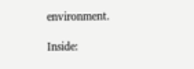environment.

Inside: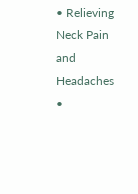• Relieving Neck Pain and Headaches •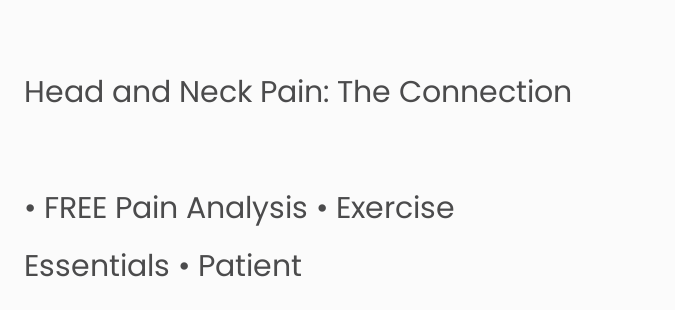Head and Neck Pain: The Connection

• FREE Pain Analysis • Exercise Essentials • Patient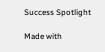Success Spotlight

Made with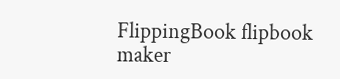FlippingBook flipbook maker